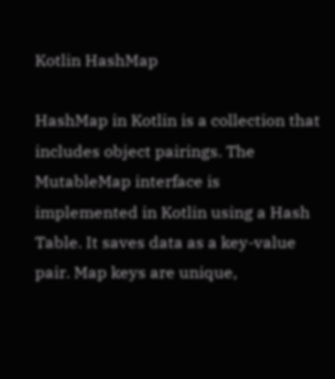Kotlin HashMap

HashMap in Kotlin is a collection that includes object pairings. The MutableMap interface is implemented in Kotlin using a Hash Table. It saves data as a key-value pair. Map keys are unique,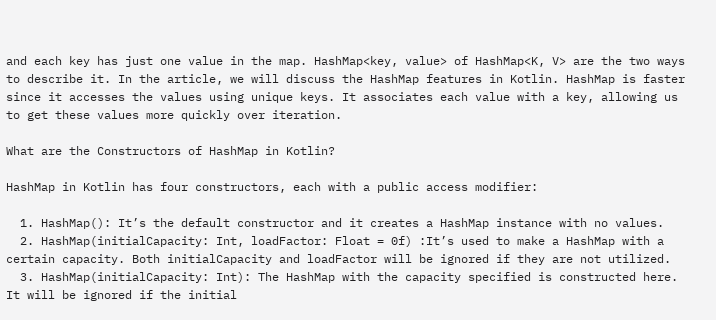and each key has just one value in the map. HashMap<key, value> of HashMap<K, V> are the two ways to describe it. In the article, we will discuss the HashMap features in Kotlin. HashMap is faster since it accesses the values using unique keys. It associates each value with a key, allowing us to get these values more quickly over iteration.

What are the Constructors of HashMap in Kotlin?

HashMap in Kotlin has four constructors, each with a public access modifier:

  1. HashMap(): It’s the default constructor and it creates a HashMap instance with no values.
  2. HashMap(initialCapacity: Int, loadFactor: Float = 0f) :It’s used to make a HashMap with a certain capacity. Both initialCapacity and loadFactor will be ignored if they are not utilized.
  3. HashMap(initialCapacity: Int): The HashMap with the capacity specified is constructed here. It will be ignored if the initial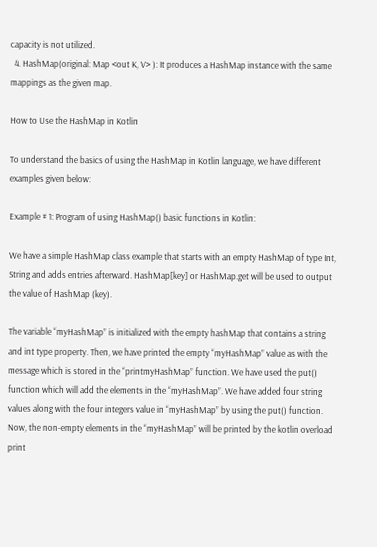capacity is not utilized.
  4. HashMap(original: Map <out K, V> ): It produces a HashMap instance with the same mappings as the given map.

How to Use the HashMap in Kotlin

To understand the basics of using the HashMap in Kotlin language, we have different examples given below:

Example # 1: Program of using HashMap() basic functions in Kotlin:

We have a simple HashMap class example that starts with an empty HashMap of type Int, String and adds entries afterward. HashMap[key] or HashMap.get will be used to output the value of HashMap (key).

The variable “myHashMap” is initialized with the empty hashMap that contains a string and int type property. Then, we have printed the empty “myHashMap” value as with the message which is stored in the “printmyHashMap” function. We have used the put() function which will add the elements in the “myHashMap”. We have added four string values along with the four integers value in “myHashMap” by using the put() function. Now, the non-empty elements in the “myHashMap” will be printed by the kotlin overload print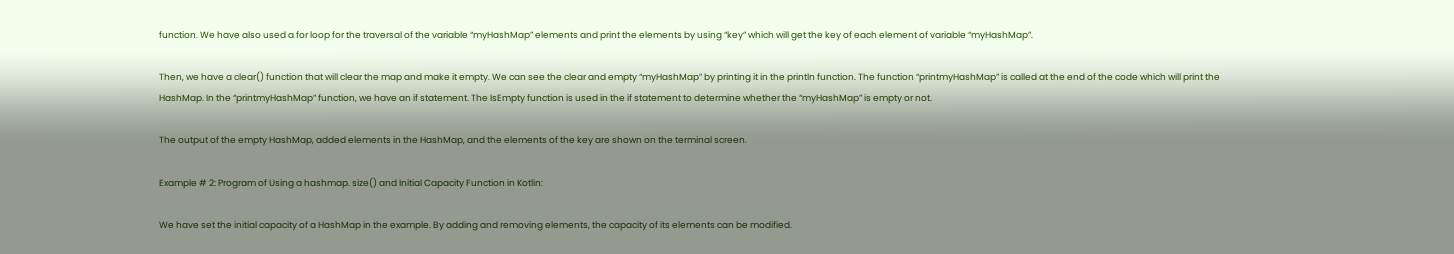function. We have also used a for loop for the traversal of the variable “myHashMap” elements and print the elements by using “key” which will get the key of each element of variable “myHashMap”.

Then, we have a clear() function that will clear the map and make it empty. We can see the clear and empty “myHashMap” by printing it in the println function. The function “printmyHashMap” is called at the end of the code which will print the HashMap. In the “printmyHashMap” function, we have an if statement. The IsEmpty function is used in the if statement to determine whether the “myHashMap” is empty or not.

The output of the empty HashMap, added elements in the HashMap, and the elements of the key are shown on the terminal screen.

Example # 2: Program of Using a hashmap. size() and Initial Capacity Function in Kotlin:

We have set the initial capacity of a HashMap in the example. By adding and removing elements, the capacity of its elements can be modified.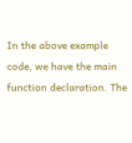In the above example code, we have the main function declaration. The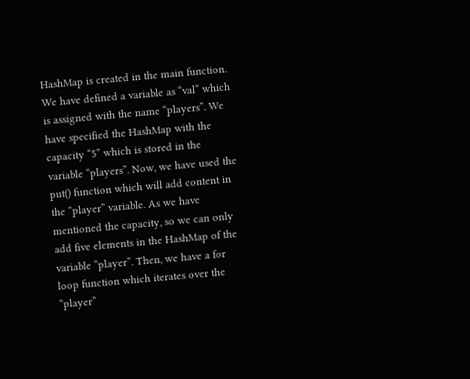HashMap is created in the main function. We have defined a variable as “val” which is assigned with the name “players”. We have specified the HashMap with the capacity “5” which is stored in the variable “players”. Now, we have used the put() function which will add content in the “player” variable. As we have mentioned the capacity, so we can only add five elements in the HashMap of the variable “player”. Then, we have a for loop function which iterates over the “player”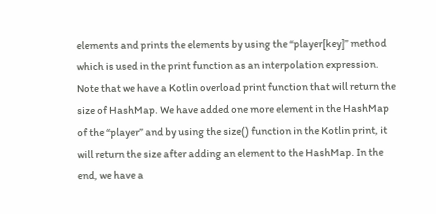elements and prints the elements by using the “player[key]” method which is used in the print function as an interpolation expression. Note that we have a Kotlin overload print function that will return the size of HashMap. We have added one more element in the HashMap of the “player” and by using the size() function in the Kotlin print, it will return the size after adding an element to the HashMap. In the end, we have a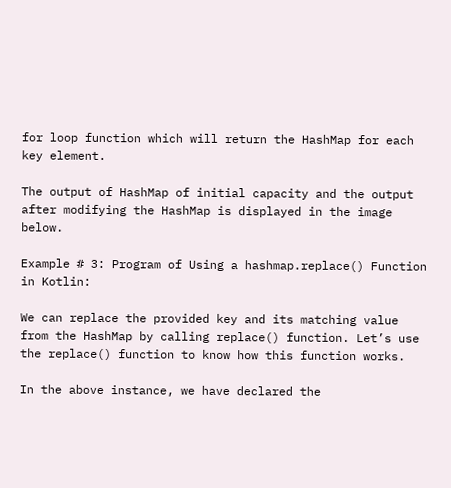for loop function which will return the HashMap for each key element.

The output of HashMap of initial capacity and the output after modifying the HashMap is displayed in the image below.

Example # 3: Program of Using a hashmap.replace() Function in Kotlin:

We can replace the provided key and its matching value from the HashMap by calling replace() function. Let’s use the replace() function to know how this function works.

In the above instance, we have declared the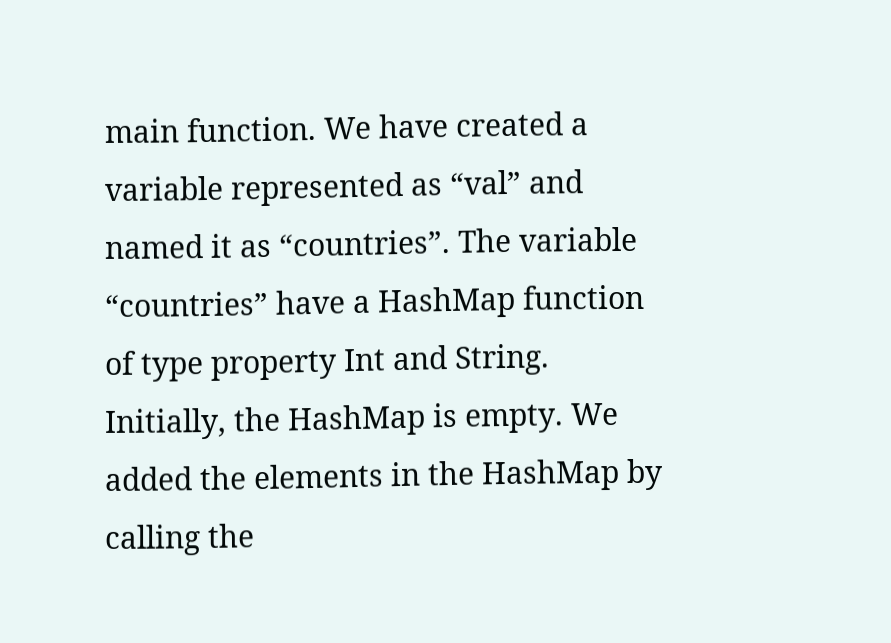main function. We have created a variable represented as “val” and named it as “countries”. The variable “countries” have a HashMap function of type property Int and String. Initially, the HashMap is empty. We added the elements in the HashMap by calling the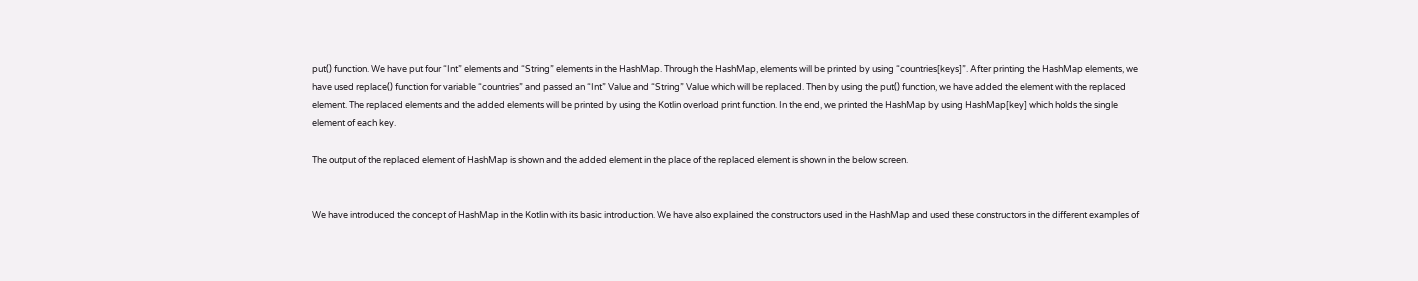put() function. We have put four “Int” elements and “String” elements in the HashMap. Through the HashMap, elements will be printed by using “countries[keys]”. After printing the HashMap elements, we have used replace() function for variable “countries” and passed an “Int” Value and “String” Value which will be replaced. Then by using the put() function, we have added the element with the replaced element. The replaced elements and the added elements will be printed by using the Kotlin overload print function. In the end, we printed the HashMap by using HashMap[key] which holds the single element of each key.

The output of the replaced element of HashMap is shown and the added element in the place of the replaced element is shown in the below screen.


We have introduced the concept of HashMap in the Kotlin with its basic introduction. We have also explained the constructors used in the HashMap and used these constructors in the different examples of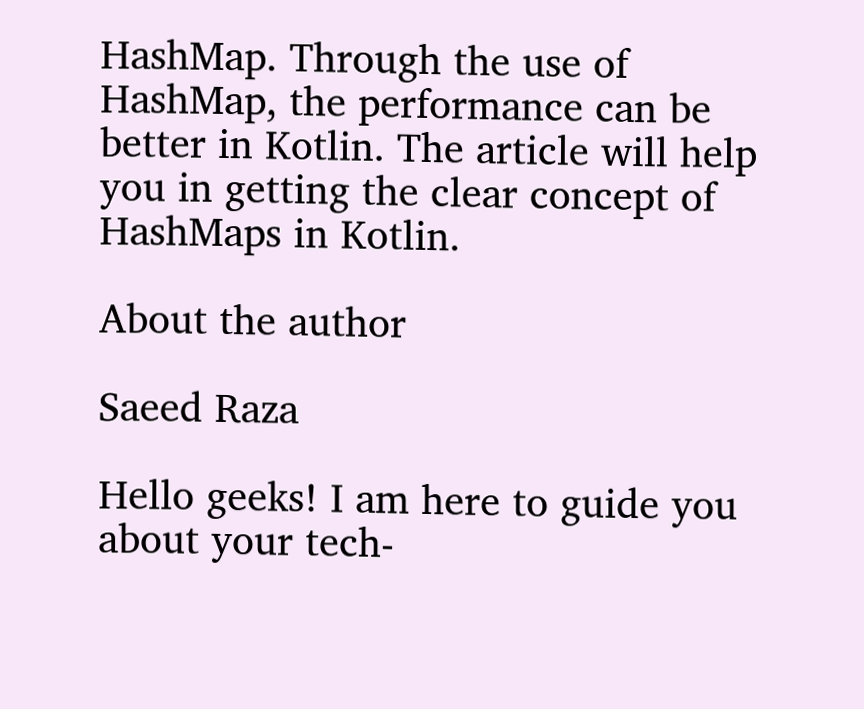HashMap. Through the use of HashMap, the performance can be better in Kotlin. The article will help you in getting the clear concept of HashMaps in Kotlin.

About the author

Saeed Raza

Hello geeks! I am here to guide you about your tech-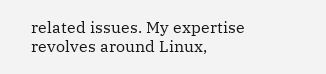related issues. My expertise revolves around Linux,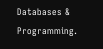Databases & Programming.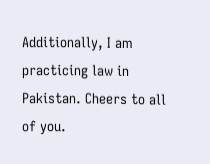Additionally, I am practicing law in Pakistan. Cheers to all of you.